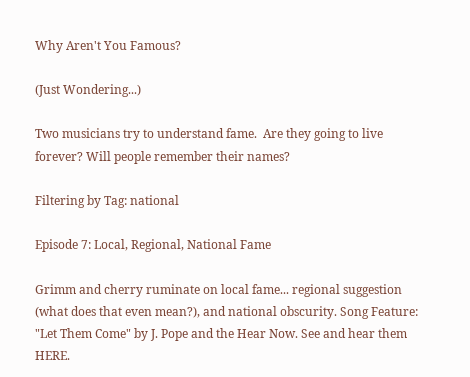Why Aren't You Famous?

(Just Wondering...)

Two musicians try to understand fame.  Are they going to live forever? Will people remember their names?

Filtering by Tag: national

Episode 7: Local, Regional, National Fame

Grimm and cherry ruminate on local fame... regional suggestion (what does that even mean?), and national obscurity. Song Feature: "Let Them Come" by J. Pope and the Hear Now. See and hear them HERE.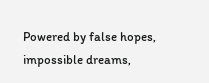Powered by false hopes, impossible dreams,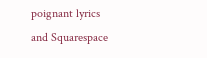poignant lyrics and Squarespace